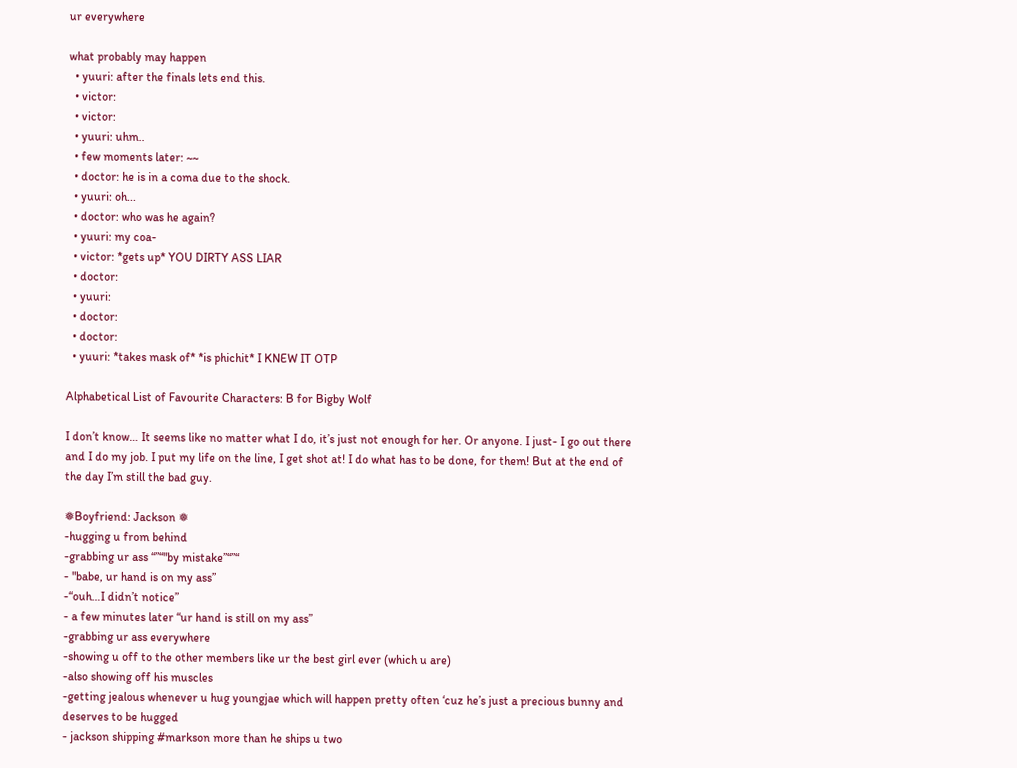ur everywhere

what probably may happen
  • yuuri: after the finals lets end this.
  • victor:
  • victor:
  • yuuri: uhm..
  • few moments later: ~~
  • doctor: he is in a coma due to the shock.
  • yuuri: oh...
  • doctor: who was he again?
  • yuuri: my coa-
  • victor: *gets up* YOU DIRTY ASS LIAR
  • doctor:
  • yuuri:
  • doctor:
  • doctor:
  • yuuri: *takes mask of* *is phichit* I KNEW IT OTP

Alphabetical List of Favourite Characters: B for Bigby Wolf

I don’t know… It seems like no matter what I do, it’s just not enough for her. Or anyone. I just- I go out there and I do my job. I put my life on the line, I get shot at! I do what has to be done, for them! But at the end of the day I’m still the bad guy.

❅Boyfriend: Jackson ❅
-hugging u from behind
-grabbing ur ass “”“"by mistake”“”“
- "babe, ur hand is on my ass”
-“ouh…I didn’t notice”
- a few minutes later “ur hand is still on my ass”
-grabbing ur ass everywhere
-showing u off to the other members like ur the best girl ever (which u are)
-also showing off his muscles
-getting jealous whenever u hug youngjae which will happen pretty often ‘cuz he’s just a precious bunny and deserves to be hugged
- jackson shipping #markson more than he ships u two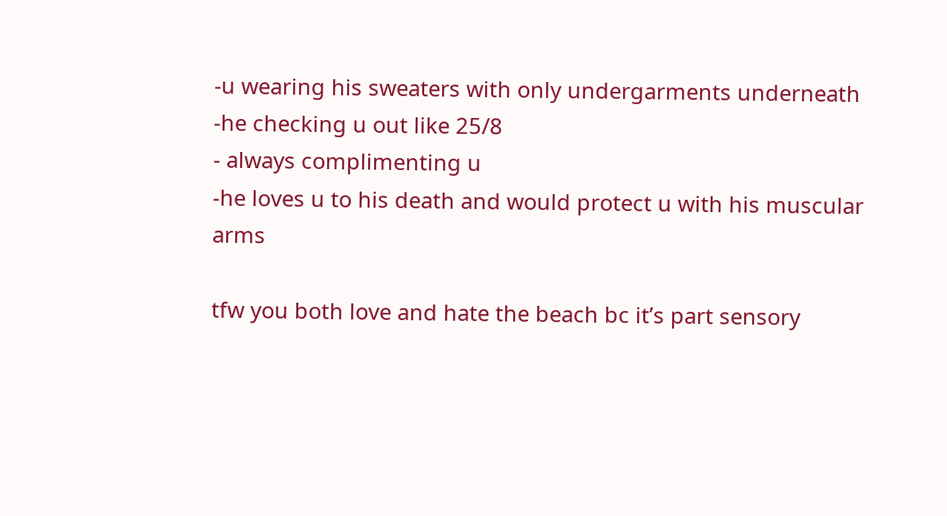-u wearing his sweaters with only undergarments underneath
-he checking u out like 25/8
- always complimenting u
-he loves u to his death and would protect u with his muscular arms

tfw you both love and hate the beach bc it’s part sensory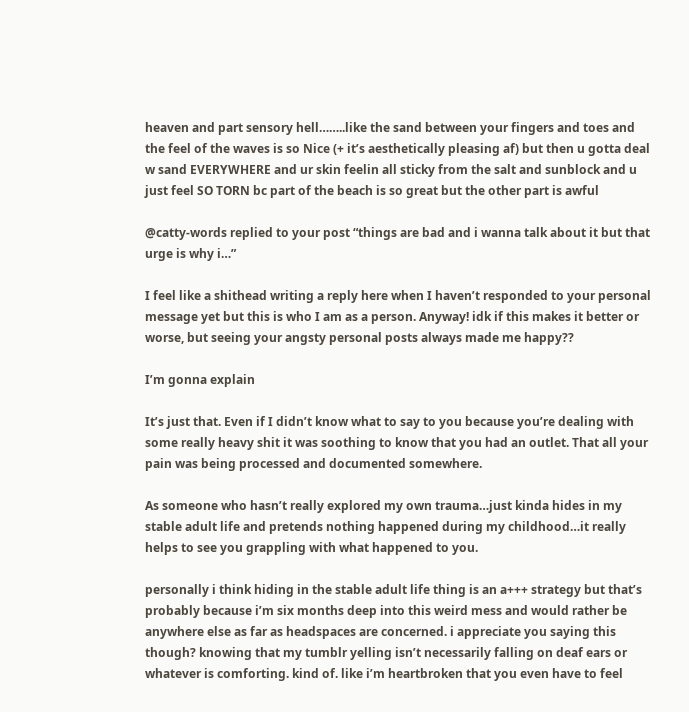heaven and part sensory hell……..like the sand between your fingers and toes and the feel of the waves is so Nice (+ it’s aesthetically pleasing af) but then u gotta deal w sand EVERYWHERE and ur skin feelin all sticky from the salt and sunblock and u just feel SO TORN bc part of the beach is so great but the other part is awful

@catty-words replied to your post “things are bad and i wanna talk about it but that urge is why i…”

I feel like a shithead writing a reply here when I haven’t responded to your personal message yet but this is who I am as a person. Anyway! idk if this makes it better or worse, but seeing your angsty personal posts always made me happy??

I’m gonna explain

It’s just that. Even if I didn’t know what to say to you because you’re dealing with some really heavy shit it was soothing to know that you had an outlet. That all your pain was being processed and documented somewhere.

As someone who hasn’t really explored my own trauma…just kinda hides in my stable adult life and pretends nothing happened during my childhood…it really helps to see you grappling with what happened to you.

personally i think hiding in the stable adult life thing is an a+++ strategy but that’s probably because i’m six months deep into this weird mess and would rather be anywhere else as far as headspaces are concerned. i appreciate you saying this though? knowing that my tumblr yelling isn’t necessarily falling on deaf ears or whatever is comforting. kind of. like i’m heartbroken that you even have to feel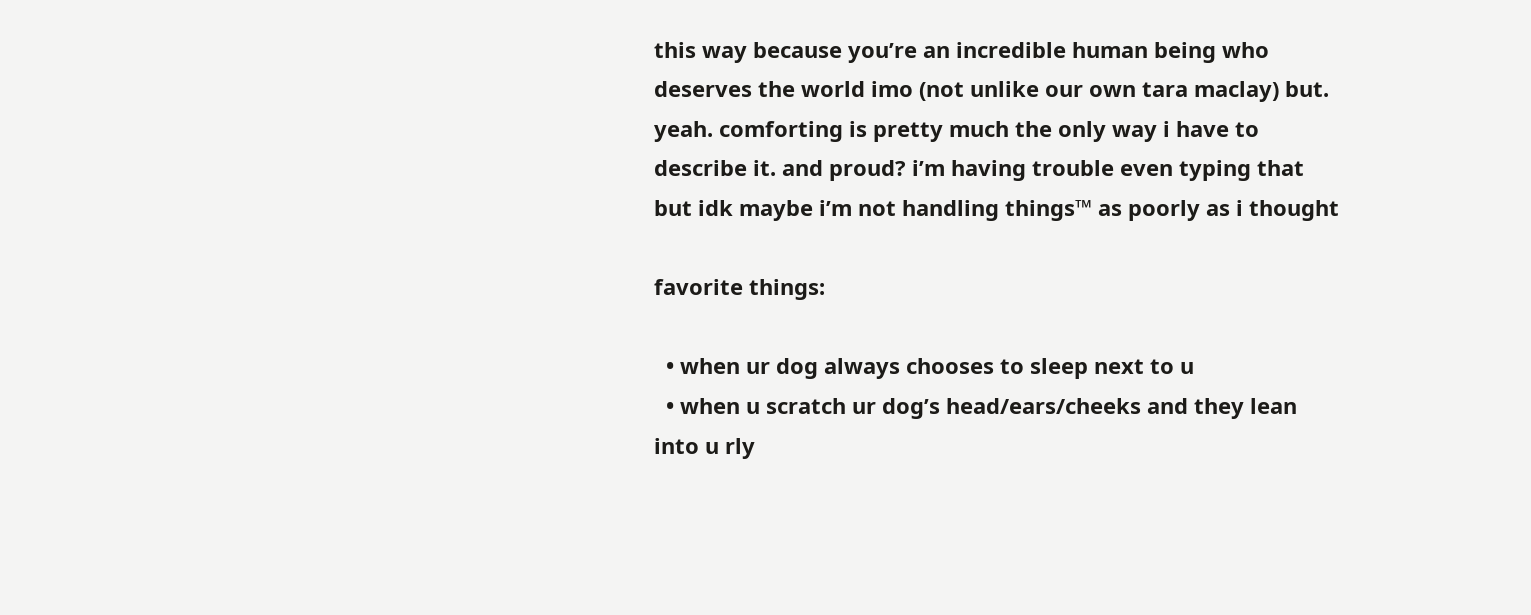this way because you’re an incredible human being who deserves the world imo (not unlike our own tara maclay) but. yeah. comforting is pretty much the only way i have to describe it. and proud? i’m having trouble even typing that but idk maybe i’m not handling things™ as poorly as i thought

favorite things:

  • when ur dog always chooses to sleep next to u
  • when u scratch ur dog’s head/ears/cheeks and they lean into u rly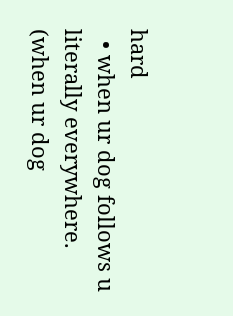hard
  • when ur dog follows u literally everywhere. (when ur dog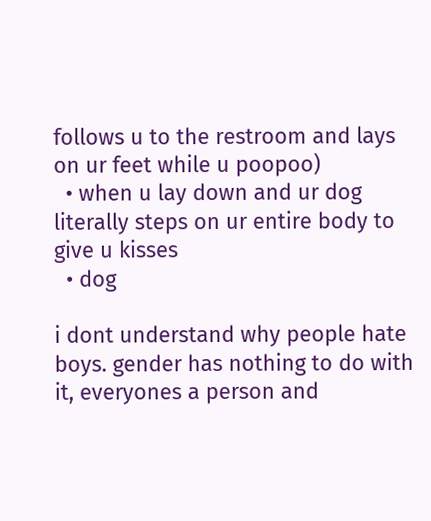follows u to the restroom and lays on ur feet while u poopoo)
  • when u lay down and ur dog literally steps on ur entire body to give u kisses
  • dog

i dont understand why people hate boys. gender has nothing to do with it, everyones a person and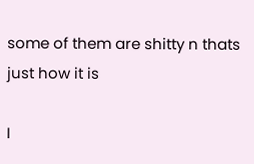some of them are shitty n thats just how it is

I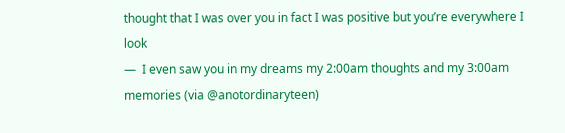thought that I was over you in fact I was positive but you’re everywhere I look
—  I even saw you in my dreams my 2:00am thoughts and my 3:00am memories (via @anotordinaryteen)